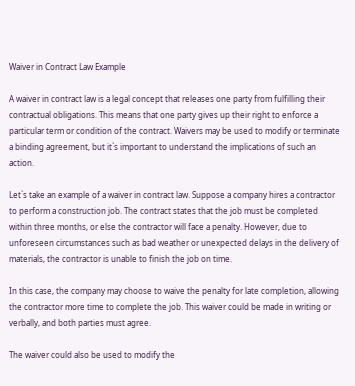Waiver in Contract Law Example

A waiver in contract law is a legal concept that releases one party from fulfilling their contractual obligations. This means that one party gives up their right to enforce a particular term or condition of the contract. Waivers may be used to modify or terminate a binding agreement, but it`s important to understand the implications of such an action.

Let`s take an example of a waiver in contract law. Suppose a company hires a contractor to perform a construction job. The contract states that the job must be completed within three months, or else the contractor will face a penalty. However, due to unforeseen circumstances such as bad weather or unexpected delays in the delivery of materials, the contractor is unable to finish the job on time.

In this case, the company may choose to waive the penalty for late completion, allowing the contractor more time to complete the job. This waiver could be made in writing or verbally, and both parties must agree.

The waiver could also be used to modify the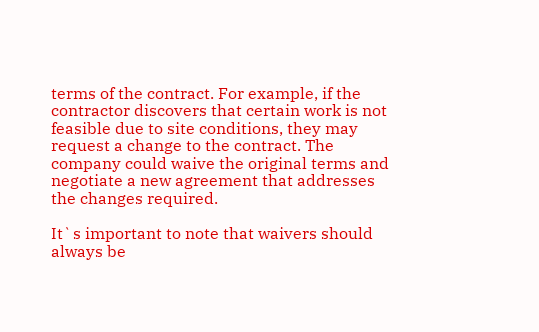terms of the contract. For example, if the contractor discovers that certain work is not feasible due to site conditions, they may request a change to the contract. The company could waive the original terms and negotiate a new agreement that addresses the changes required.

It`s important to note that waivers should always be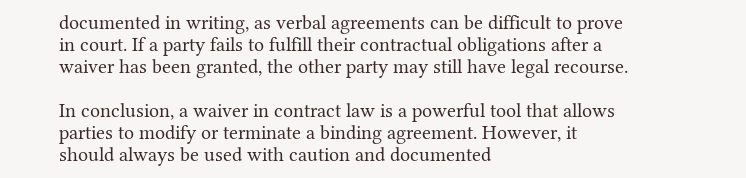documented in writing, as verbal agreements can be difficult to prove in court. If a party fails to fulfill their contractual obligations after a waiver has been granted, the other party may still have legal recourse.

In conclusion, a waiver in contract law is a powerful tool that allows parties to modify or terminate a binding agreement. However, it should always be used with caution and documented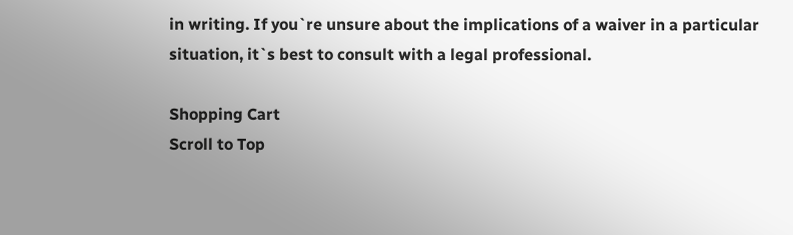in writing. If you`re unsure about the implications of a waiver in a particular situation, it`s best to consult with a legal professional.

Shopping Cart
Scroll to Top